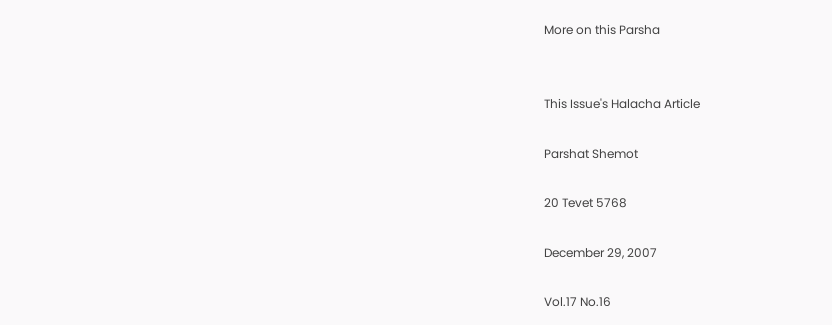More on this Parsha


This Issue's Halacha Article

Parshat Shemot

20 Tevet 5768

December 29, 2007

Vol.17 No.16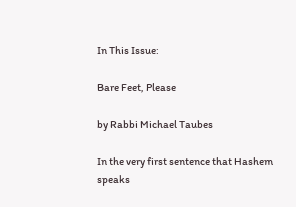In This Issue:

Bare Feet, Please

by Rabbi Michael Taubes

In the very first sentence that Hashem speaks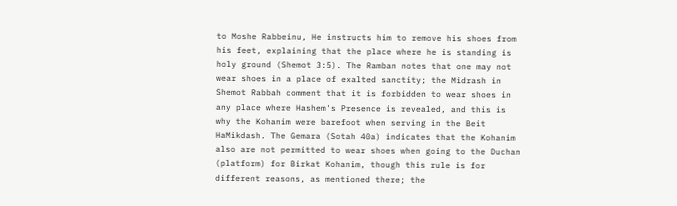to Moshe Rabbeinu, He instructs him to remove his shoes from his feet, explaining that the place where he is standing is holy ground (Shemot 3:5). The Ramban notes that one may not wear shoes in a place of exalted sanctity; the Midrash in Shemot Rabbah comment that it is forbidden to wear shoes in any place where Hashem's Presence is revealed, and this is why the Kohanim were barefoot when serving in the Beit HaMikdash. The Gemara (Sotah 40a) indicates that the Kohanim also are not permitted to wear shoes when going to the Duchan (platform) for Birkat Kohanim, though this rule is for different reasons, as mentioned there; the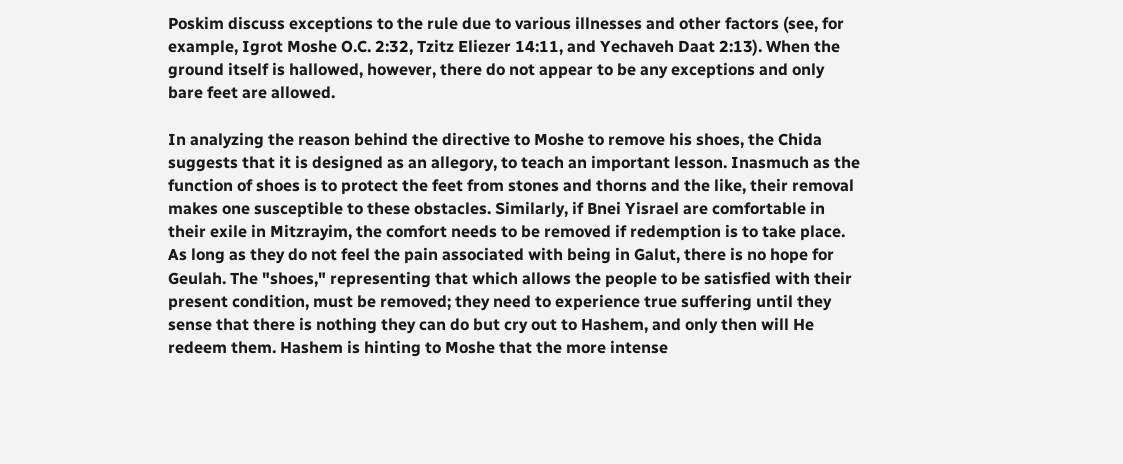Poskim discuss exceptions to the rule due to various illnesses and other factors (see, for example, Igrot Moshe O.C. 2:32, Tzitz Eliezer 14:11, and Yechaveh Daat 2:13). When the ground itself is hallowed, however, there do not appear to be any exceptions and only bare feet are allowed.

In analyzing the reason behind the directive to Moshe to remove his shoes, the Chida suggests that it is designed as an allegory, to teach an important lesson. Inasmuch as the function of shoes is to protect the feet from stones and thorns and the like, their removal makes one susceptible to these obstacles. Similarly, if Bnei Yisrael are comfortable in their exile in Mitzrayim, the comfort needs to be removed if redemption is to take place. As long as they do not feel the pain associated with being in Galut, there is no hope for Geulah. The "shoes," representing that which allows the people to be satisfied with their present condition, must be removed; they need to experience true suffering until they sense that there is nothing they can do but cry out to Hashem, and only then will He redeem them. Hashem is hinting to Moshe that the more intense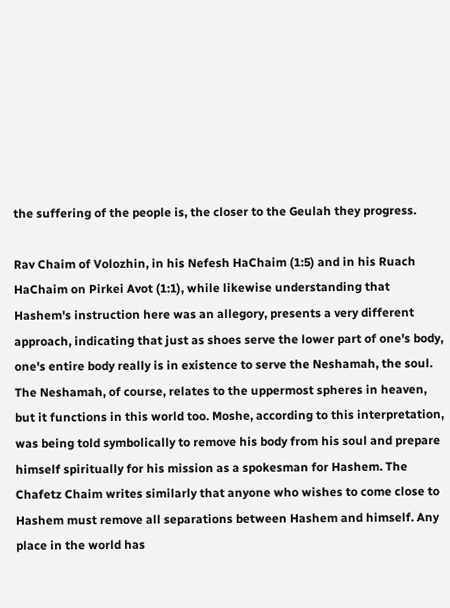the suffering of the people is, the closer to the Geulah they progress.

Rav Chaim of Volozhin, in his Nefesh HaChaim (1:5) and in his Ruach HaChaim on Pirkei Avot (1:1), while likewise understanding that Hashem's instruction here was an allegory, presents a very different approach, indicating that just as shoes serve the lower part of one's body, one's entire body really is in existence to serve the Neshamah, the soul. The Neshamah, of course, relates to the uppermost spheres in heaven, but it functions in this world too. Moshe, according to this interpretation, was being told symbolically to remove his body from his soul and prepare himself spiritually for his mission as a spokesman for Hashem. The Chafetz Chaim writes similarly that anyone who wishes to come close to Hashem must remove all separations between Hashem and himself. Any place in the world has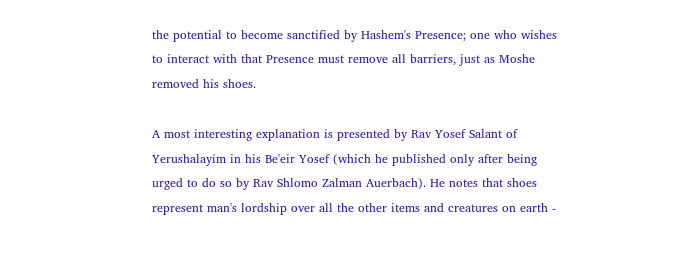the potential to become sanctified by Hashem's Presence; one who wishes to interact with that Presence must remove all barriers, just as Moshe removed his shoes.

A most interesting explanation is presented by Rav Yosef Salant of Yerushalayim in his Be'eir Yosef (which he published only after being urged to do so by Rav Shlomo Zalman Auerbach). He notes that shoes represent man's lordship over all the other items and creatures on earth -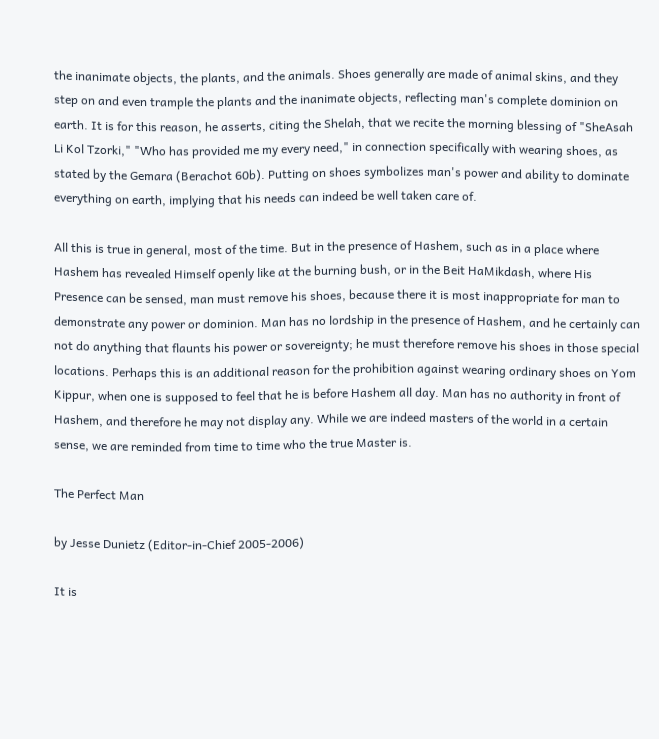the inanimate objects, the plants, and the animals. Shoes generally are made of animal skins, and they step on and even trample the plants and the inanimate objects, reflecting man's complete dominion on earth. It is for this reason, he asserts, citing the Shelah, that we recite the morning blessing of "SheAsah Li Kol Tzorki," "Who has provided me my every need," in connection specifically with wearing shoes, as stated by the Gemara (Berachot 60b). Putting on shoes symbolizes man's power and ability to dominate everything on earth, implying that his needs can indeed be well taken care of.

All this is true in general, most of the time. But in the presence of Hashem, such as in a place where Hashem has revealed Himself openly like at the burning bush, or in the Beit HaMikdash, where His Presence can be sensed, man must remove his shoes, because there it is most inappropriate for man to demonstrate any power or dominion. Man has no lordship in the presence of Hashem, and he certainly can not do anything that flaunts his power or sovereignty; he must therefore remove his shoes in those special locations. Perhaps this is an additional reason for the prohibition against wearing ordinary shoes on Yom Kippur, when one is supposed to feel that he is before Hashem all day. Man has no authority in front of Hashem, and therefore he may not display any. While we are indeed masters of the world in a certain sense, we are reminded from time to time who the true Master is.

The Perfect Man

by Jesse Dunietz (Editor-in-Chief 2005-2006)

It is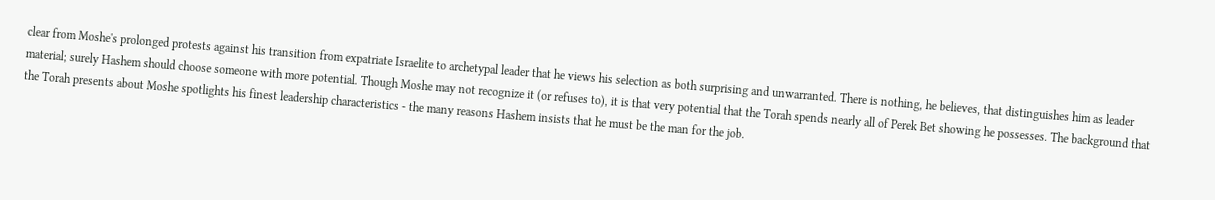clear from Moshe's prolonged protests against his transition from expatriate Israelite to archetypal leader that he views his selection as both surprising and unwarranted. There is nothing, he believes, that distinguishes him as leader material; surely Hashem should choose someone with more potential. Though Moshe may not recognize it (or refuses to), it is that very potential that the Torah spends nearly all of Perek Bet showing he possesses. The background that the Torah presents about Moshe spotlights his finest leadership characteristics - the many reasons Hashem insists that he must be the man for the job.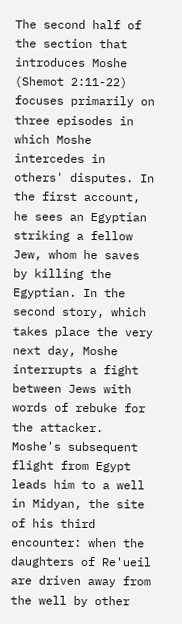The second half of the section that introduces Moshe (Shemot 2:11-22) focuses primarily on three episodes in which Moshe intercedes in others' disputes. In the first account, he sees an Egyptian striking a fellow Jew, whom he saves by killing the Egyptian. In the second story, which takes place the very next day, Moshe interrupts a fight between Jews with words of rebuke for the attacker. Moshe's subsequent flight from Egypt leads him to a well in Midyan, the site of his third encounter: when the daughters of Re'ueil are driven away from the well by other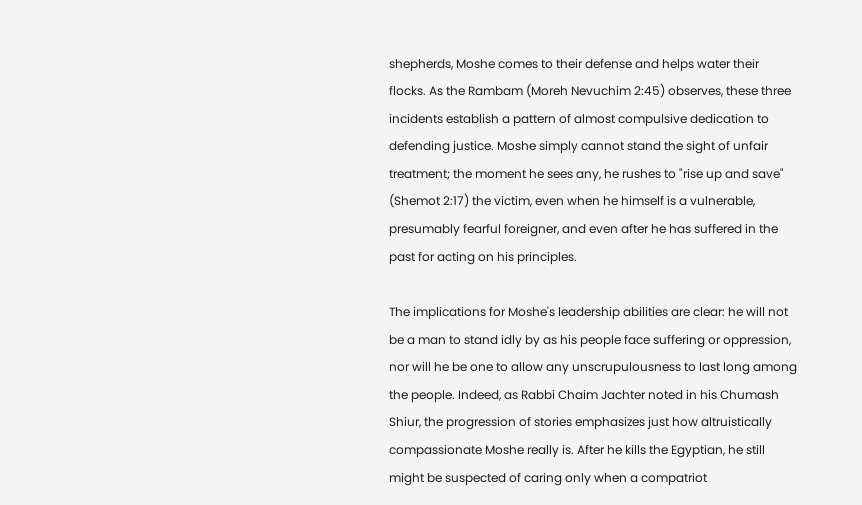shepherds, Moshe comes to their defense and helps water their flocks. As the Rambam (Moreh Nevuchim 2:45) observes, these three incidents establish a pattern of almost compulsive dedication to defending justice. Moshe simply cannot stand the sight of unfair treatment; the moment he sees any, he rushes to "rise up and save" (Shemot 2:17) the victim, even when he himself is a vulnerable, presumably fearful foreigner, and even after he has suffered in the past for acting on his principles.

The implications for Moshe's leadership abilities are clear: he will not be a man to stand idly by as his people face suffering or oppression, nor will he be one to allow any unscrupulousness to last long among the people. Indeed, as Rabbi Chaim Jachter noted in his Chumash Shiur, the progression of stories emphasizes just how altruistically compassionate Moshe really is. After he kills the Egyptian, he still might be suspected of caring only when a compatriot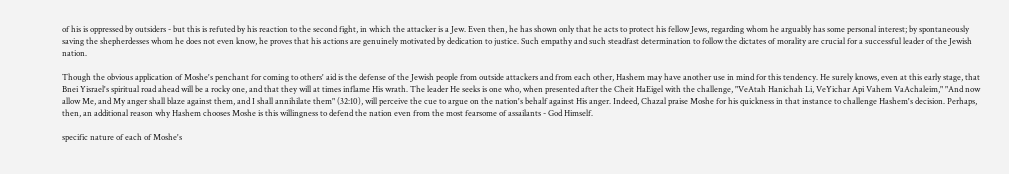of his is oppressed by outsiders - but this is refuted by his reaction to the second fight, in which the attacker is a Jew. Even then, he has shown only that he acts to protect his fellow Jews, regarding whom he arguably has some personal interest; by spontaneously saving the shepherdesses whom he does not even know, he proves that his actions are genuinely motivated by dedication to justice. Such empathy and such steadfast determination to follow the dictates of morality are crucial for a successful leader of the Jewish nation.

Though the obvious application of Moshe's penchant for coming to others' aid is the defense of the Jewish people from outside attackers and from each other, Hashem may have another use in mind for this tendency. He surely knows, even at this early stage, that Bnei Yisrael's spiritual road ahead will be a rocky one, and that they will at times inflame His wrath. The leader He seeks is one who, when presented after the Cheit HaEigel with the challenge, "VeAtah Hanichah Li, VeYichar Api Vahem VaAchaleim," "And now allow Me, and My anger shall blaze against them, and I shall annihilate them" (32:10), will perceive the cue to argue on the nation's behalf against His anger. Indeed, Chazal praise Moshe for his quickness in that instance to challenge Hashem's decision. Perhaps, then, an additional reason why Hashem chooses Moshe is this willingness to defend the nation even from the most fearsome of assailants - God Himself.

specific nature of each of Moshe's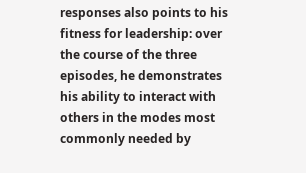responses also points to his fitness for leadership: over the course of the three episodes, he demonstrates his ability to interact with others in the modes most commonly needed by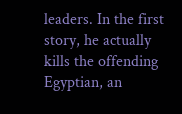leaders. In the first story, he actually kills the offending Egyptian, an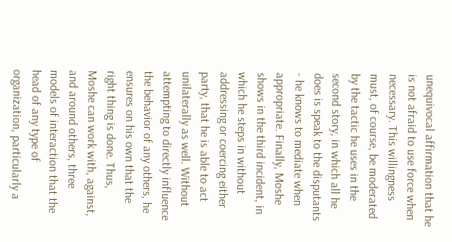unequivocal affirmation that he is not afraid to use force when necessary. This willingness must, of course, be moderated by the tactic he uses in the second story, in which all he does is speak to the disputants - he knows to mediate when appropriate. Finally, Moshe shows in the third incident, in which he steps in without addressing or coercing either party, that he is able to act unilaterally as well. Without attempting to directly influence the behavior of any others, he ensures on his own that the right thing is done. Thus, Moshe can work with, against, and around others, three models of interaction that the head of any type of organization, particularly a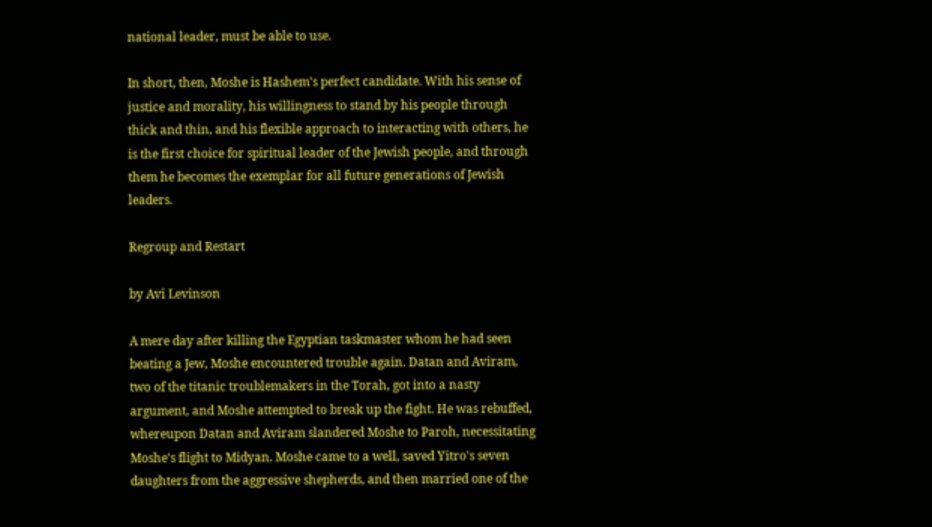national leader, must be able to use.

In short, then, Moshe is Hashem's perfect candidate. With his sense of justice and morality, his willingness to stand by his people through thick and thin, and his flexible approach to interacting with others, he is the first choice for spiritual leader of the Jewish people, and through them he becomes the exemplar for all future generations of Jewish leaders.

Regroup and Restart

by Avi Levinson

A mere day after killing the Egyptian taskmaster whom he had seen beating a Jew, Moshe encountered trouble again. Datan and Aviram, two of the titanic troublemakers in the Torah, got into a nasty argument, and Moshe attempted to break up the fight. He was rebuffed, whereupon Datan and Aviram slandered Moshe to Paroh, necessitating Moshe's flight to Midyan. Moshe came to a well, saved Yitro's seven daughters from the aggressive shepherds, and then married one of the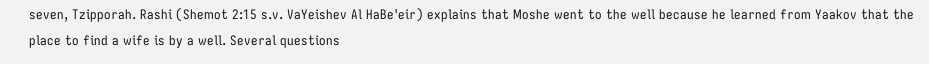seven, Tzipporah. Rashi (Shemot 2:15 s.v. VaYeishev Al HaBe'eir) explains that Moshe went to the well because he learned from Yaakov that the place to find a wife is by a well. Several questions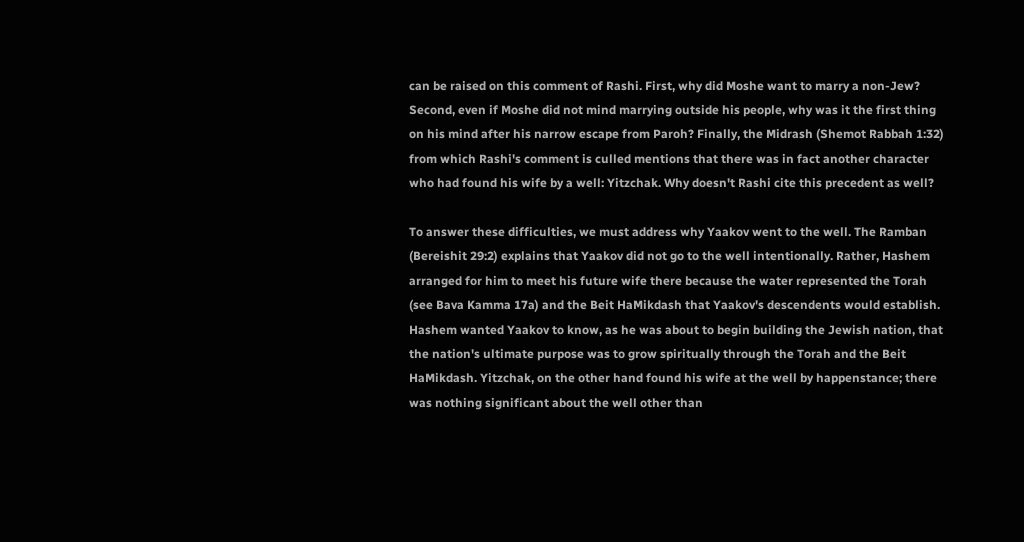can be raised on this comment of Rashi. First, why did Moshe want to marry a non-Jew? Second, even if Moshe did not mind marrying outside his people, why was it the first thing on his mind after his narrow escape from Paroh? Finally, the Midrash (Shemot Rabbah 1:32) from which Rashi's comment is culled mentions that there was in fact another character who had found his wife by a well: Yitzchak. Why doesn't Rashi cite this precedent as well?

To answer these difficulties, we must address why Yaakov went to the well. The Ramban (Bereishit 29:2) explains that Yaakov did not go to the well intentionally. Rather, Hashem arranged for him to meet his future wife there because the water represented the Torah (see Bava Kamma 17a) and the Beit HaMikdash that Yaakov's descendents would establish. Hashem wanted Yaakov to know, as he was about to begin building the Jewish nation, that the nation's ultimate purpose was to grow spiritually through the Torah and the Beit HaMikdash. Yitzchak, on the other hand found his wife at the well by happenstance; there was nothing significant about the well other than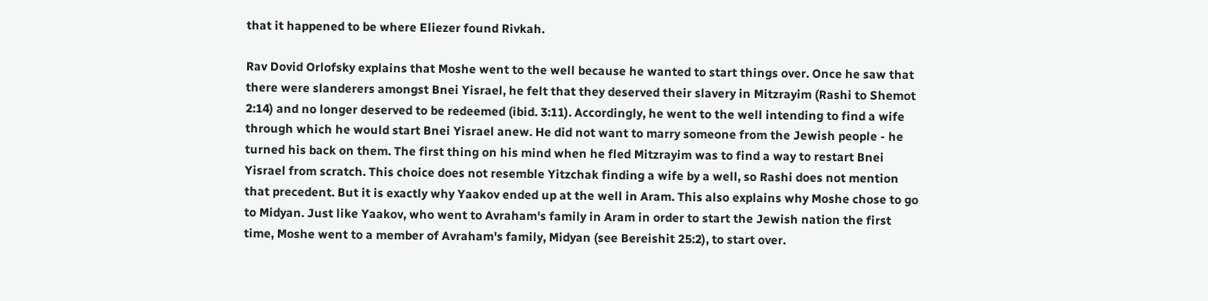that it happened to be where Eliezer found Rivkah.

Rav Dovid Orlofsky explains that Moshe went to the well because he wanted to start things over. Once he saw that there were slanderers amongst Bnei Yisrael, he felt that they deserved their slavery in Mitzrayim (Rashi to Shemot 2:14) and no longer deserved to be redeemed (ibid. 3:11). Accordingly, he went to the well intending to find a wife through which he would start Bnei Yisrael anew. He did not want to marry someone from the Jewish people - he turned his back on them. The first thing on his mind when he fled Mitzrayim was to find a way to restart Bnei Yisrael from scratch. This choice does not resemble Yitzchak finding a wife by a well, so Rashi does not mention that precedent. But it is exactly why Yaakov ended up at the well in Aram. This also explains why Moshe chose to go to Midyan. Just like Yaakov, who went to Avraham's family in Aram in order to start the Jewish nation the first time, Moshe went to a member of Avraham's family, Midyan (see Bereishit 25:2), to start over.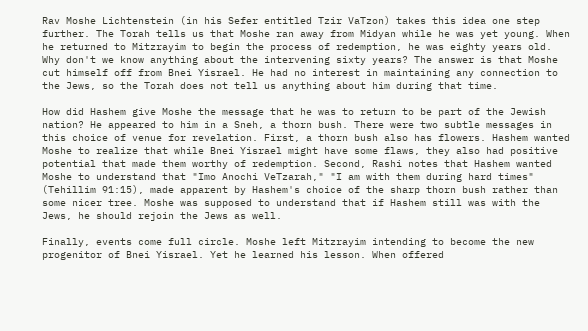Rav Moshe Lichtenstein (in his Sefer entitled Tzir VaTzon) takes this idea one step further. The Torah tells us that Moshe ran away from Midyan while he was yet young. When he returned to Mitzrayim to begin the process of redemption, he was eighty years old. Why don't we know anything about the intervening sixty years? The answer is that Moshe cut himself off from Bnei Yisrael. He had no interest in maintaining any connection to the Jews, so the Torah does not tell us anything about him during that time.

How did Hashem give Moshe the message that he was to return to be part of the Jewish nation? He appeared to him in a Sneh, a thorn bush. There were two subtle messages in this choice of venue for revelation. First, a thorn bush also has flowers. Hashem wanted Moshe to realize that while Bnei Yisrael might have some flaws, they also had positive potential that made them worthy of redemption. Second, Rashi notes that Hashem wanted Moshe to understand that "Imo Anochi VeTzarah," "I am with them during hard times" (Tehillim 91:15), made apparent by Hashem's choice of the sharp thorn bush rather than some nicer tree. Moshe was supposed to understand that if Hashem still was with the Jews, he should rejoin the Jews as well.

Finally, events come full circle. Moshe left Mitzrayim intending to become the new progenitor of Bnei Yisrael. Yet he learned his lesson. When offered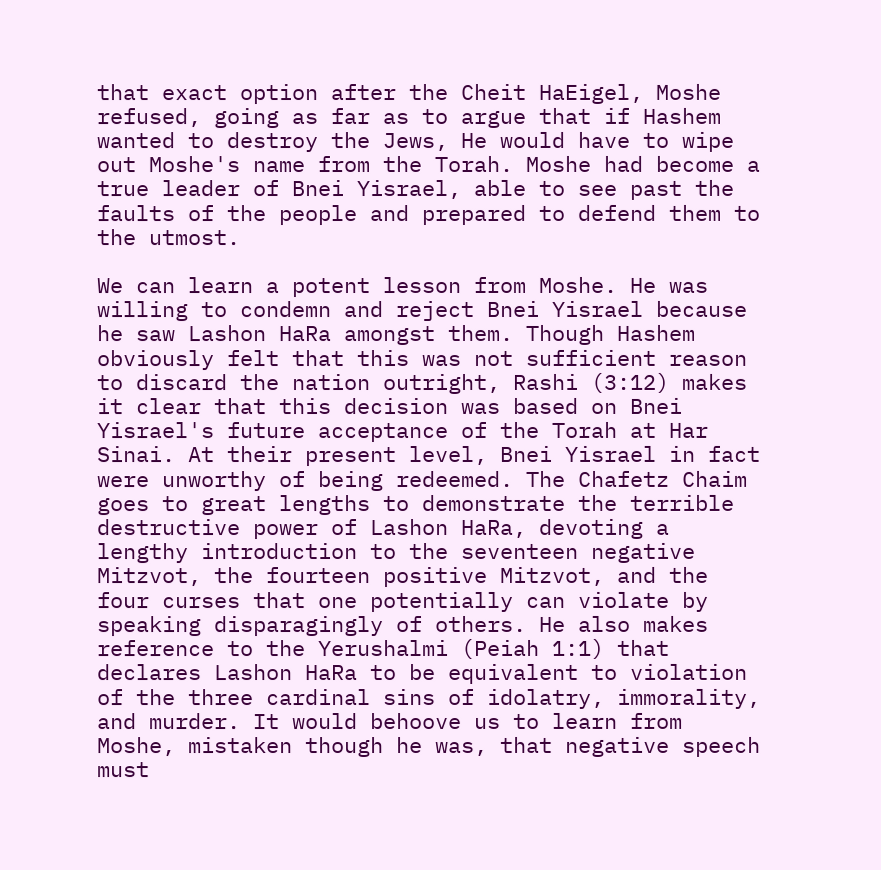that exact option after the Cheit HaEigel, Moshe refused, going as far as to argue that if Hashem wanted to destroy the Jews, He would have to wipe out Moshe's name from the Torah. Moshe had become a true leader of Bnei Yisrael, able to see past the faults of the people and prepared to defend them to the utmost.

We can learn a potent lesson from Moshe. He was willing to condemn and reject Bnei Yisrael because he saw Lashon HaRa amongst them. Though Hashem obviously felt that this was not sufficient reason to discard the nation outright, Rashi (3:12) makes it clear that this decision was based on Bnei Yisrael's future acceptance of the Torah at Har Sinai. At their present level, Bnei Yisrael in fact were unworthy of being redeemed. The Chafetz Chaim goes to great lengths to demonstrate the terrible destructive power of Lashon HaRa, devoting a lengthy introduction to the seventeen negative Mitzvot, the fourteen positive Mitzvot, and the four curses that one potentially can violate by speaking disparagingly of others. He also makes reference to the Yerushalmi (Peiah 1:1) that declares Lashon HaRa to be equivalent to violation of the three cardinal sins of idolatry, immorality, and murder. It would behoove us to learn from Moshe, mistaken though he was, that negative speech must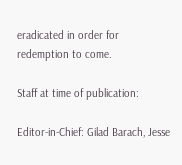eradicated in order for redemption to come.

Staff at time of publication:

Editor-in-Chief: Gilad Barach, Jesse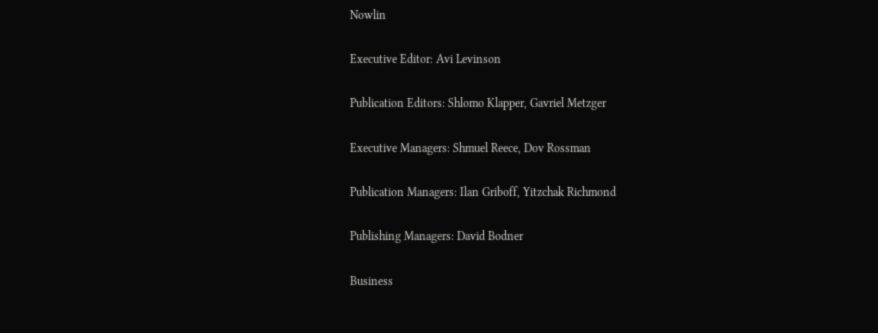Nowlin

Executive Editor: Avi Levinson

Publication Editors: Shlomo Klapper, Gavriel Metzger

Executive Managers: Shmuel Reece, Dov Rossman

Publication Managers: Ilan Griboff, Yitzchak Richmond

Publishing Managers: David Bodner

Business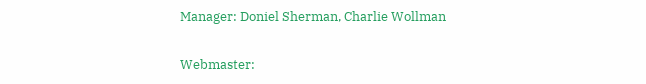Manager: Doniel Sherman, Charlie Wollman

Webmaster: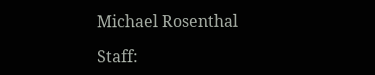Michael Rosenthal

Staff: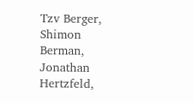Tzv Berger, Shimon Berman, Jonathan Hertzfeld,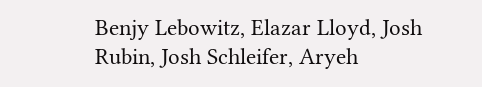Benjy Lebowitz, Elazar Lloyd, Josh Rubin, Josh Schleifer, Aryeh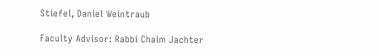Stiefel, Daniel Weintraub

Faculty Advisor: Rabbi Chaim Jachter